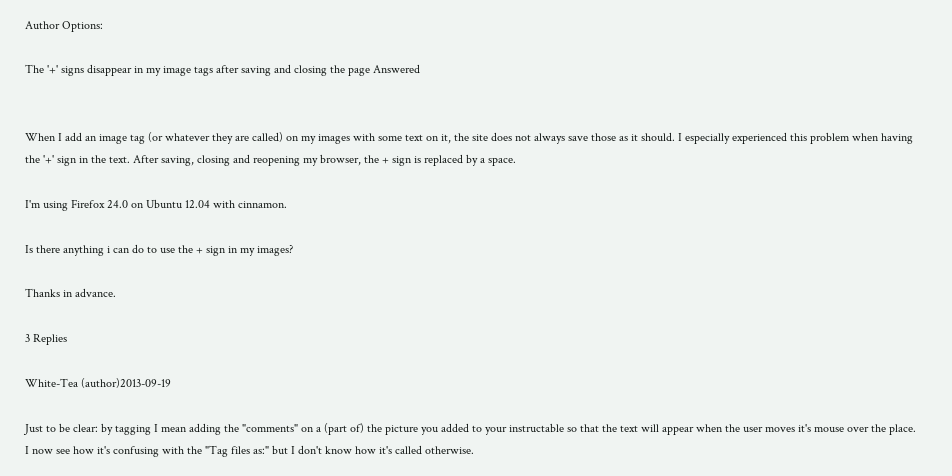Author Options:

The '+' signs disappear in my image tags after saving and closing the page Answered


When I add an image tag (or whatever they are called) on my images with some text on it, the site does not always save those as it should. I especially experienced this problem when having the '+' sign in the text. After saving, closing and reopening my browser, the + sign is replaced by a space.

I'm using Firefox 24.0 on Ubuntu 12.04 with cinnamon.

Is there anything i can do to use the + sign in my images?

Thanks in advance.

3 Replies

White-Tea (author)2013-09-19

Just to be clear: by tagging I mean adding the "comments" on a (part of) the picture you added to your instructable so that the text will appear when the user moves it's mouse over the place.
I now see how it's confusing with the "Tag files as:" but I don't know how it's called otherwise.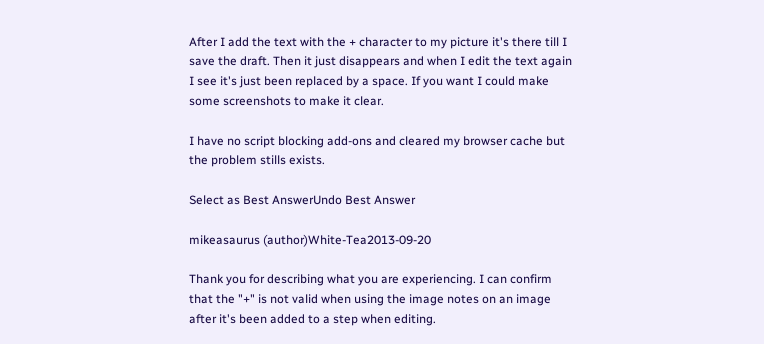After I add the text with the + character to my picture it's there till I save the draft. Then it just disappears and when I edit the text again I see it's just been replaced by a space. If you want I could make some screenshots to make it clear.

I have no script blocking add-ons and cleared my browser cache but the problem stills exists.

Select as Best AnswerUndo Best Answer

mikeasaurus (author)White-Tea2013-09-20

Thank you for describing what you are experiencing. I can confirm that the "+" is not valid when using the image notes on an image after it's been added to a step when editing.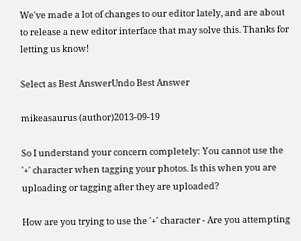We've made a lot of changes to our editor lately, and are about to release a new editor interface that may solve this. Thanks for letting us know!

Select as Best AnswerUndo Best Answer

mikeasaurus (author)2013-09-19

So I understand your concern completely: You cannot use the '+' character when tagging your photos. Is this when you are uploading or tagging after they are uploaded?

How are you trying to use the '+' character - Are you attempting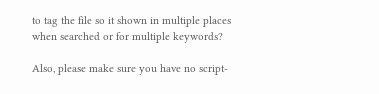to tag the file so it shown in multiple places when searched or for multiple keywords?

Also, please make sure you have no script-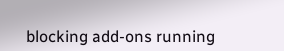blocking add-ons running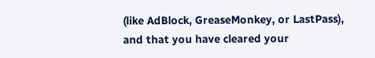(like AdBlock, GreaseMonkey, or LastPass), and that you have cleared your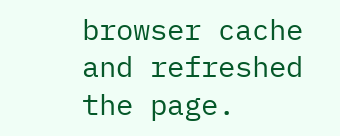browser cache and refreshed the page.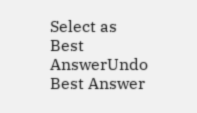Select as Best AnswerUndo Best Answer